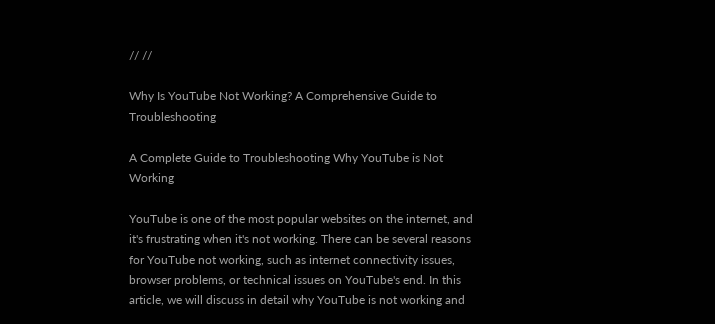// //

Why Is YouTube Not Working? A Comprehensive Guide to Troubleshooting

A Complete Guide to Troubleshooting Why YouTube is Not Working

YouTube is one of the most popular websites on the internet, and it's frustrating when it's not working. There can be several reasons for YouTube not working, such as internet connectivity issues, browser problems, or technical issues on YouTube's end. In this article, we will discuss in detail why YouTube is not working and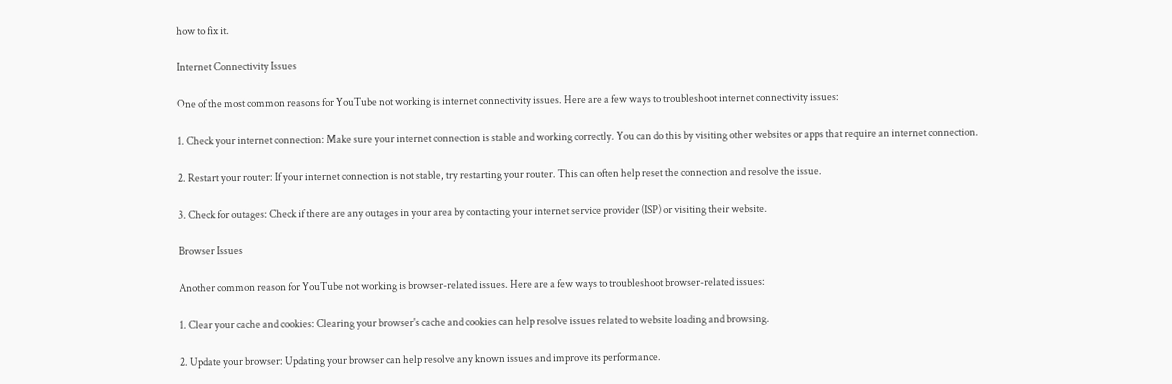how to fix it.

Internet Connectivity Issues

One of the most common reasons for YouTube not working is internet connectivity issues. Here are a few ways to troubleshoot internet connectivity issues:

1. Check your internet connection: Make sure your internet connection is stable and working correctly. You can do this by visiting other websites or apps that require an internet connection.

2. Restart your router: If your internet connection is not stable, try restarting your router. This can often help reset the connection and resolve the issue.

3. Check for outages: Check if there are any outages in your area by contacting your internet service provider (ISP) or visiting their website.

Browser Issues

Another common reason for YouTube not working is browser-related issues. Here are a few ways to troubleshoot browser-related issues:

1. Clear your cache and cookies: Clearing your browser's cache and cookies can help resolve issues related to website loading and browsing.

2. Update your browser: Updating your browser can help resolve any known issues and improve its performance.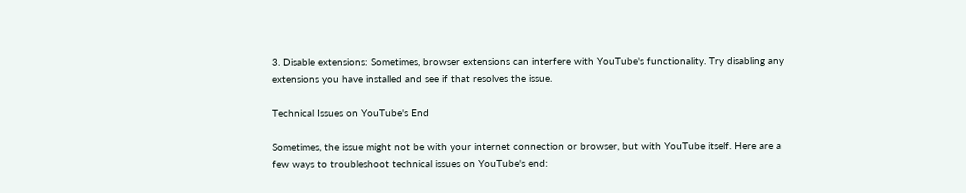3. Disable extensions: Sometimes, browser extensions can interfere with YouTube's functionality. Try disabling any extensions you have installed and see if that resolves the issue.

Technical Issues on YouTube's End

Sometimes, the issue might not be with your internet connection or browser, but with YouTube itself. Here are a few ways to troubleshoot technical issues on YouTube's end: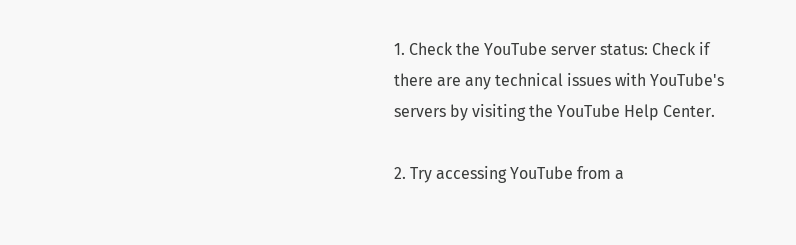1. Check the YouTube server status: Check if there are any technical issues with YouTube's servers by visiting the YouTube Help Center.

2. Try accessing YouTube from a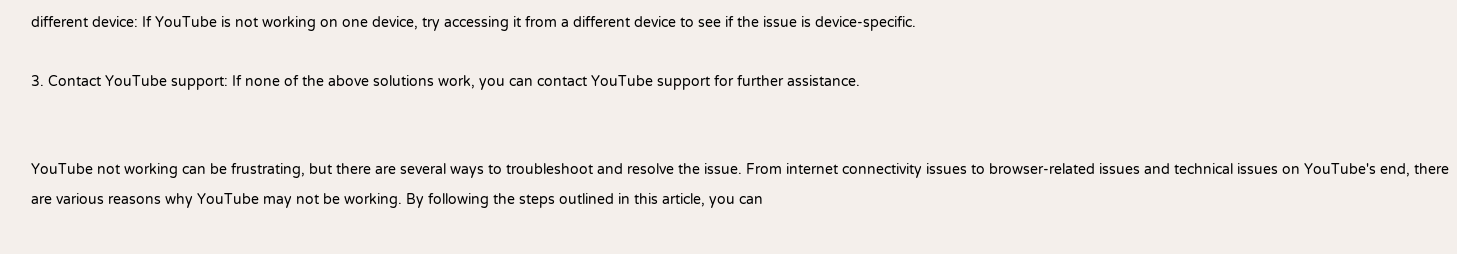different device: If YouTube is not working on one device, try accessing it from a different device to see if the issue is device-specific.

3. Contact YouTube support: If none of the above solutions work, you can contact YouTube support for further assistance.


YouTube not working can be frustrating, but there are several ways to troubleshoot and resolve the issue. From internet connectivity issues to browser-related issues and technical issues on YouTube's end, there are various reasons why YouTube may not be working. By following the steps outlined in this article, you can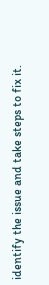identify the issue and take steps to fix it.